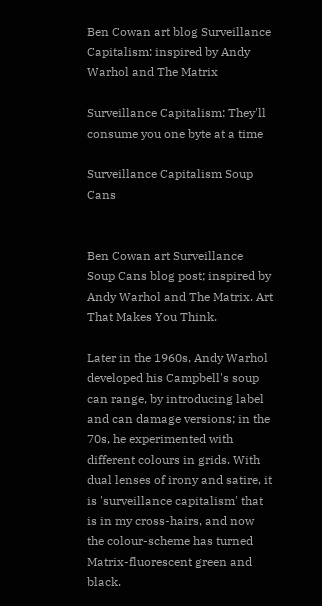Ben Cowan art blog Surveillance Capitalism: inspired by Andy Warhol and The Matrix

Surveillance Capitalism: They'll consume you one byte at a time

Surveillance Capitalism Soup Cans


Ben Cowan art Surveillance Soup Cans blog post; inspired by Andy Warhol and The Matrix. Art That Makes You Think.

Later in the 1960s, Andy Warhol developed his Campbell's soup can range, by introducing label and can damage versions; in the 70s, he experimented with different colours in grids. With dual lenses of irony and satire, it is 'surveillance capitalism' that is in my cross-hairs, and now the colour-scheme has turned Matrix-fluorescent green and black.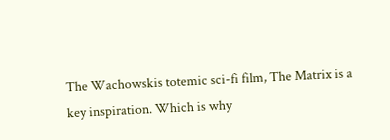The Wachowskis totemic sci-fi film, The Matrix is a key inspiration. Which is why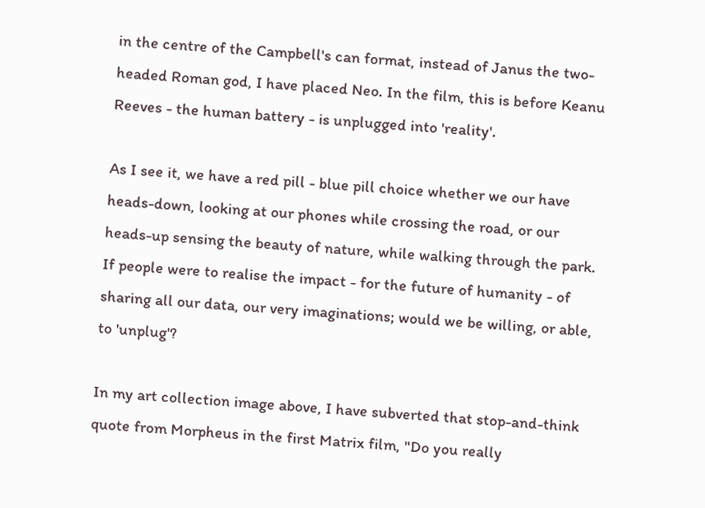in the centre of the Campbell's can format, instead of Janus the two-headed Roman god, I have placed Neo. In the film, this is before Keanu Reeves - the human battery - is unplugged into 'reality'.

As I see it, we have a red pill - blue pill choice whether we our have heads-down, looking at our phones while crossing the road, or our heads-up sensing the beauty of nature, while walking through the park. If people were to realise the impact - for the future of humanity - of sharing all our data, our very imaginations; would we be willing, or able, to 'unplug'?

In my art collection image above, I have subverted that stop-and-think quote from Morpheus in the first Matrix film, "Do you really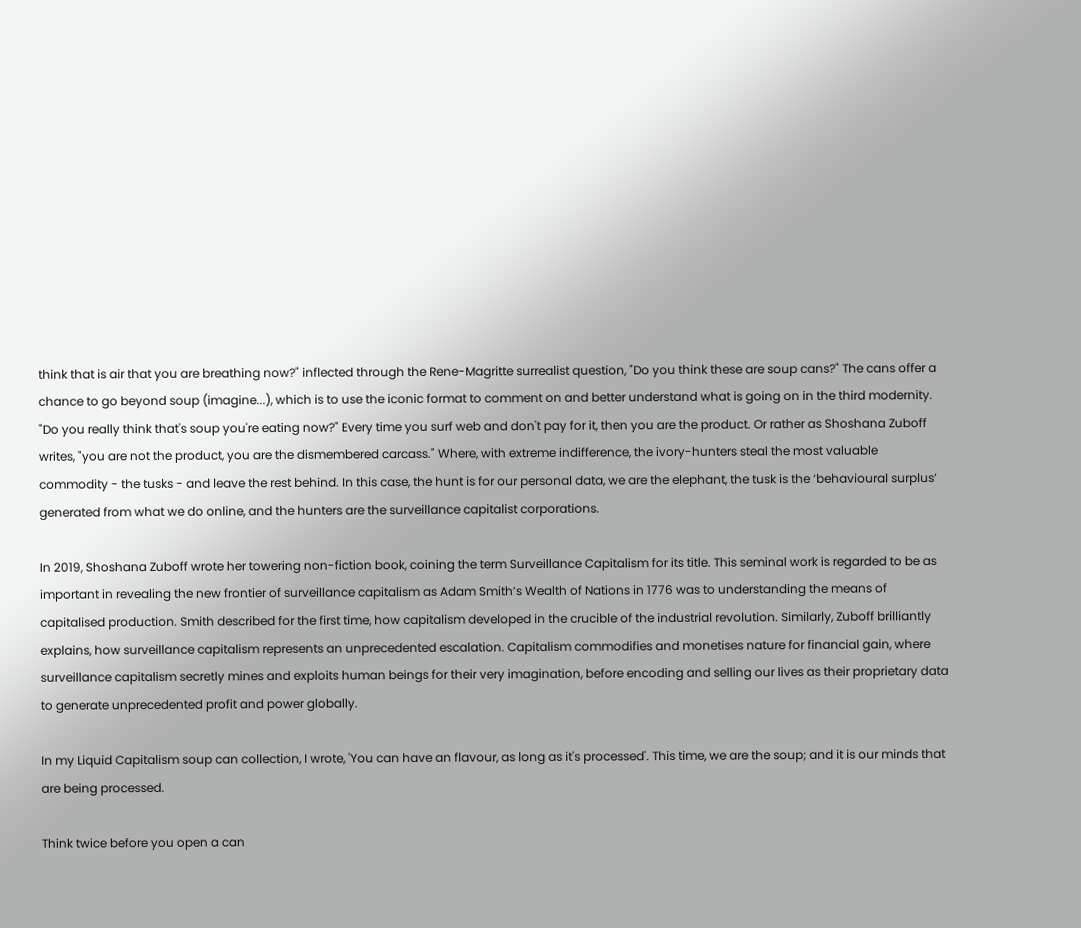think that is air that you are breathing now?" inflected through the Rene-Magritte surrealist question, "Do you think these are soup cans?" The cans offer a chance to go beyond soup (imagine...), which is to use the iconic format to comment on and better understand what is going on in the third modernity. "Do you really think that's soup you're eating now?" Every time you surf web and don't pay for it, then you are the product. Or rather as Shoshana Zuboff writes, "you are not the product, you are the dismembered carcass." Where, with extreme indifference, the ivory-hunters steal the most valuable commodity - the tusks - and leave the rest behind. In this case, the hunt is for our personal data, we are the elephant, the tusk is the ‘behavioural surplus’ generated from what we do online, and the hunters are the surveillance capitalist corporations.

In 2019, Shoshana Zuboff wrote her towering non-fiction book, coining the term Surveillance Capitalism for its title. This seminal work is regarded to be as important in revealing the new frontier of surveillance capitalism as Adam Smith’s Wealth of Nations in 1776 was to understanding the means of capitalised production. Smith described for the first time, how capitalism developed in the crucible of the industrial revolution. Similarly, Zuboff brilliantly explains, how surveillance capitalism represents an unprecedented escalation. Capitalism commodifies and monetises nature for financial gain, where surveillance capitalism secretly mines and exploits human beings for their very imagination, before encoding and selling our lives as their proprietary data to generate unprecedented profit and power globally.

In my Liquid Capitalism soup can collection, I wrote, 'You can have an flavour, as long as it's processed'. This time, we are the soup; and it is our minds that are being processed.

Think twice before you open a can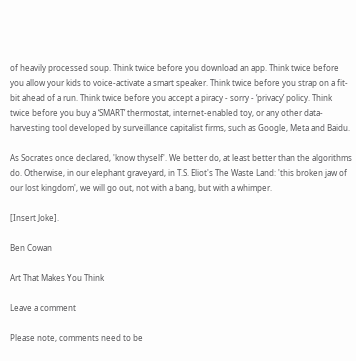of heavily processed soup. Think twice before you download an app. Think twice before you allow your kids to voice-activate a smart speaker. Think twice before you strap on a fit-bit ahead of a run. Think twice before you accept a piracy - sorry - ‘privacy’ policy. Think twice before you buy a ‘SMART’ thermostat, internet-enabled toy, or any other data-harvesting tool developed by surveillance capitalist firms, such as Google, Meta and Baidu.

As Socrates once declared, 'know thyself'. We better do, at least better than the algorithms do. Otherwise, in our elephant graveyard, in T.S. Eliot's The Waste Land: 'this broken jaw of our lost kingdom', we will go out, not with a bang, but with a whimper.

[Insert Joke].

Ben Cowan

Art That Makes You Think

Leave a comment

Please note, comments need to be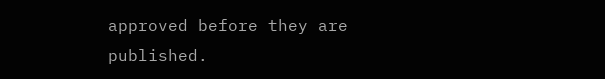approved before they are published.